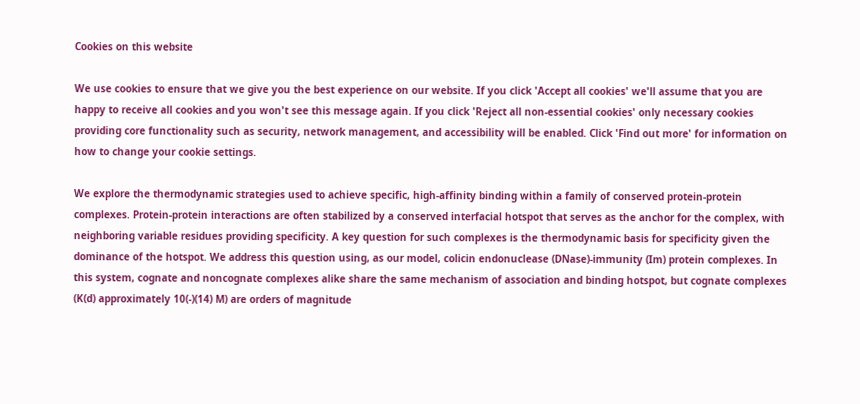Cookies on this website

We use cookies to ensure that we give you the best experience on our website. If you click 'Accept all cookies' we'll assume that you are happy to receive all cookies and you won't see this message again. If you click 'Reject all non-essential cookies' only necessary cookies providing core functionality such as security, network management, and accessibility will be enabled. Click 'Find out more' for information on how to change your cookie settings.

We explore the thermodynamic strategies used to achieve specific, high-affinity binding within a family of conserved protein-protein complexes. Protein-protein interactions are often stabilized by a conserved interfacial hotspot that serves as the anchor for the complex, with neighboring variable residues providing specificity. A key question for such complexes is the thermodynamic basis for specificity given the dominance of the hotspot. We address this question using, as our model, colicin endonuclease (DNase)-immunity (Im) protein complexes. In this system, cognate and noncognate complexes alike share the same mechanism of association and binding hotspot, but cognate complexes (K(d) approximately 10(-)(14) M) are orders of magnitude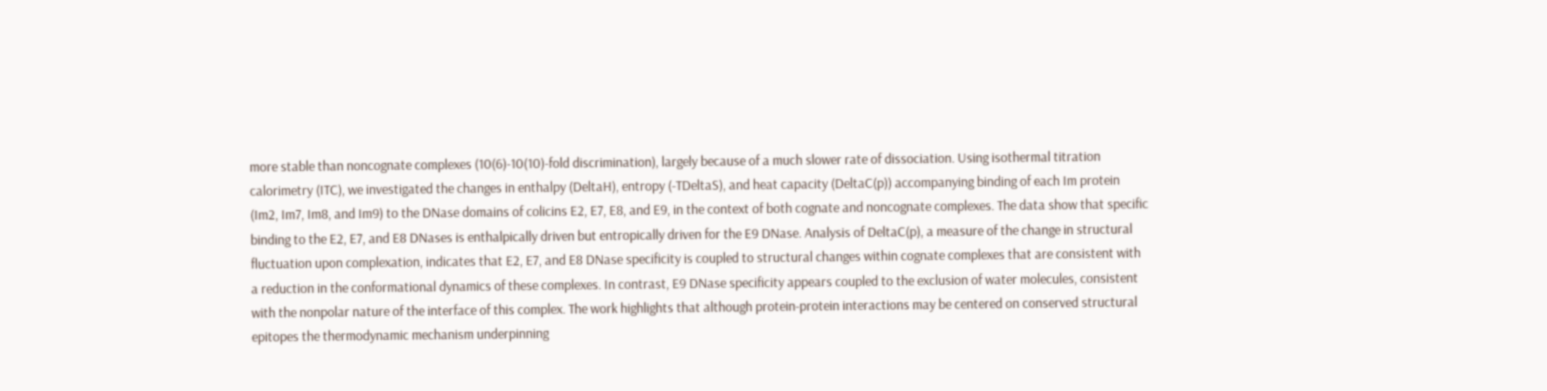more stable than noncognate complexes (10(6)-10(10)-fold discrimination), largely because of a much slower rate of dissociation. Using isothermal titration calorimetry (ITC), we investigated the changes in enthalpy (DeltaH), entropy (-TDeltaS), and heat capacity (DeltaC(p)) accompanying binding of each Im protein (Im2, Im7, Im8, and Im9) to the DNase domains of colicins E2, E7, E8, and E9, in the context of both cognate and noncognate complexes. The data show that specific binding to the E2, E7, and E8 DNases is enthalpically driven but entropically driven for the E9 DNase. Analysis of DeltaC(p), a measure of the change in structural fluctuation upon complexation, indicates that E2, E7, and E8 DNase specificity is coupled to structural changes within cognate complexes that are consistent with a reduction in the conformational dynamics of these complexes. In contrast, E9 DNase specificity appears coupled to the exclusion of water molecules, consistent with the nonpolar nature of the interface of this complex. The work highlights that although protein-protein interactions may be centered on conserved structural epitopes the thermodynamic mechanism underpinning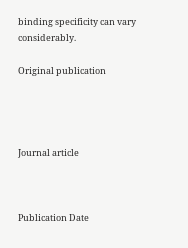binding specificity can vary considerably.

Original publication




Journal article



Publication Date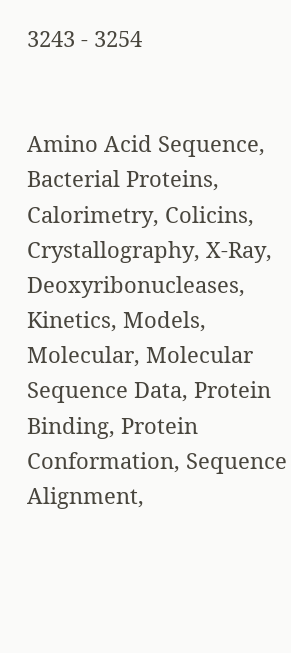3243 - 3254


Amino Acid Sequence, Bacterial Proteins, Calorimetry, Colicins, Crystallography, X-Ray, Deoxyribonucleases, Kinetics, Models, Molecular, Molecular Sequence Data, Protein Binding, Protein Conformation, Sequence Alignment,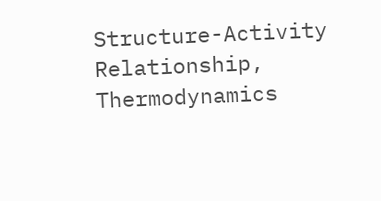Structure-Activity Relationship, Thermodynamics